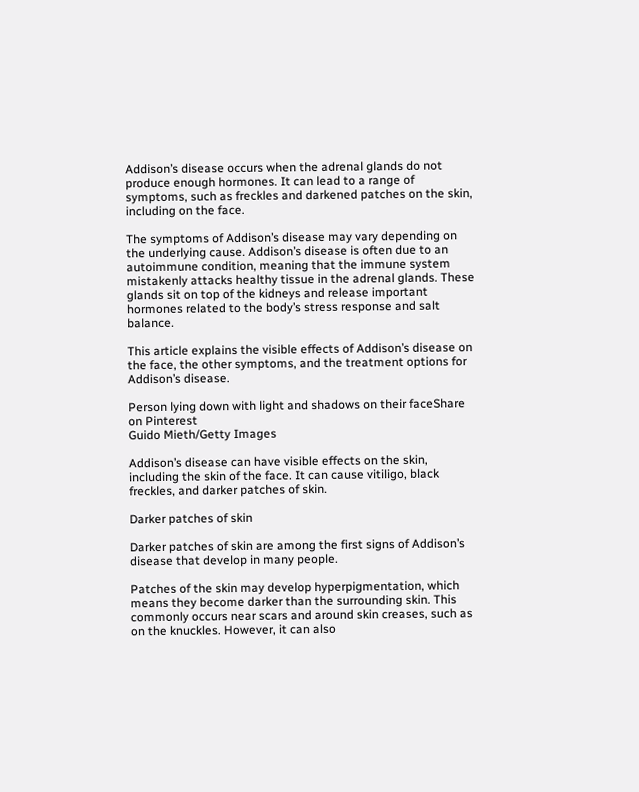Addison’s disease occurs when the adrenal glands do not produce enough hormones. It can lead to a range of symptoms, such as freckles and darkened patches on the skin, including on the face.

The symptoms of Addison’s disease may vary depending on the underlying cause. Addison’s disease is often due to an autoimmune condition, meaning that the immune system mistakenly attacks healthy tissue in the adrenal glands. These glands sit on top of the kidneys and release important hormones related to the body’s stress response and salt balance.

This article explains the visible effects of Addison’s disease on the face, the other symptoms, and the treatment options for Addison’s disease.

Person lying down with light and shadows on their faceShare on Pinterest
Guido Mieth/Getty Images

Addison’s disease can have visible effects on the skin, including the skin of the face. It can cause vitiligo, black freckles, and darker patches of skin.

Darker patches of skin

Darker patches of skin are among the first signs of Addison’s disease that develop in many people.

Patches of the skin may develop hyperpigmentation, which means they become darker than the surrounding skin. This commonly occurs near scars and around skin creases, such as on the knuckles. However, it can also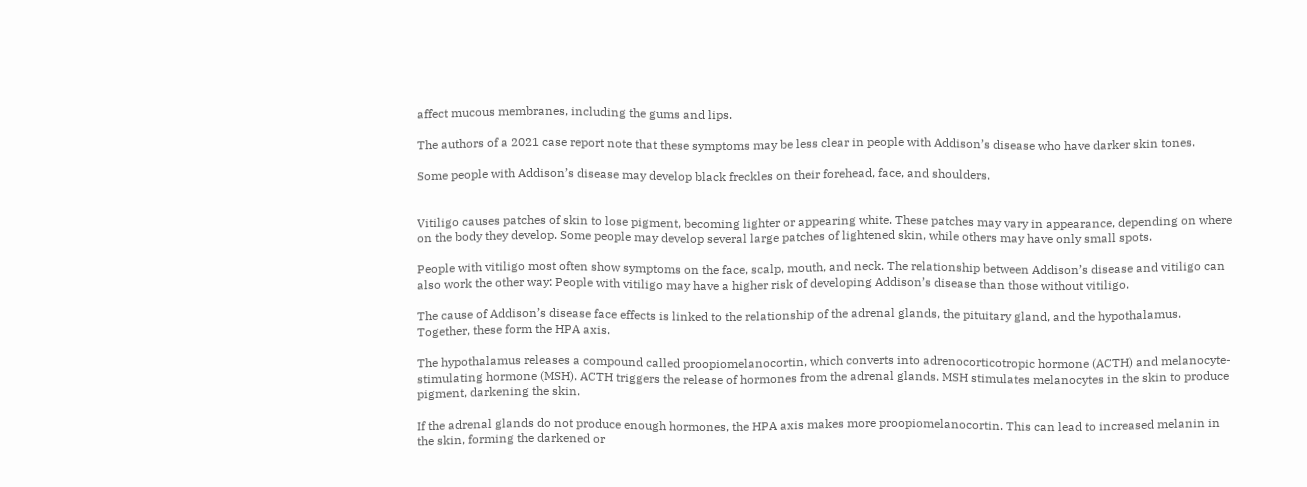affect mucous membranes, including the gums and lips.

The authors of a 2021 case report note that these symptoms may be less clear in people with Addison’s disease who have darker skin tones.

Some people with Addison’s disease may develop black freckles on their forehead, face, and shoulders.


Vitiligo causes patches of skin to lose pigment, becoming lighter or appearing white. These patches may vary in appearance, depending on where on the body they develop. Some people may develop several large patches of lightened skin, while others may have only small spots.

People with vitiligo most often show symptoms on the face, scalp, mouth, and neck. The relationship between Addison’s disease and vitiligo can also work the other way: People with vitiligo may have a higher risk of developing Addison’s disease than those without vitiligo.

The cause of Addison’s disease face effects is linked to the relationship of the adrenal glands, the pituitary gland, and the hypothalamus. Together, these form the HPA axis.

The hypothalamus releases a compound called proopiomelanocortin, which converts into adrenocorticotropic hormone (ACTH) and melanocyte-stimulating hormone (MSH). ACTH triggers the release of hormones from the adrenal glands. MSH stimulates melanocytes in the skin to produce pigment, darkening the skin.

If the adrenal glands do not produce enough hormones, the HPA axis makes more proopiomelanocortin. This can lead to increased melanin in the skin, forming the darkened or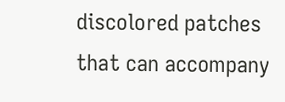discolored patches that can accompany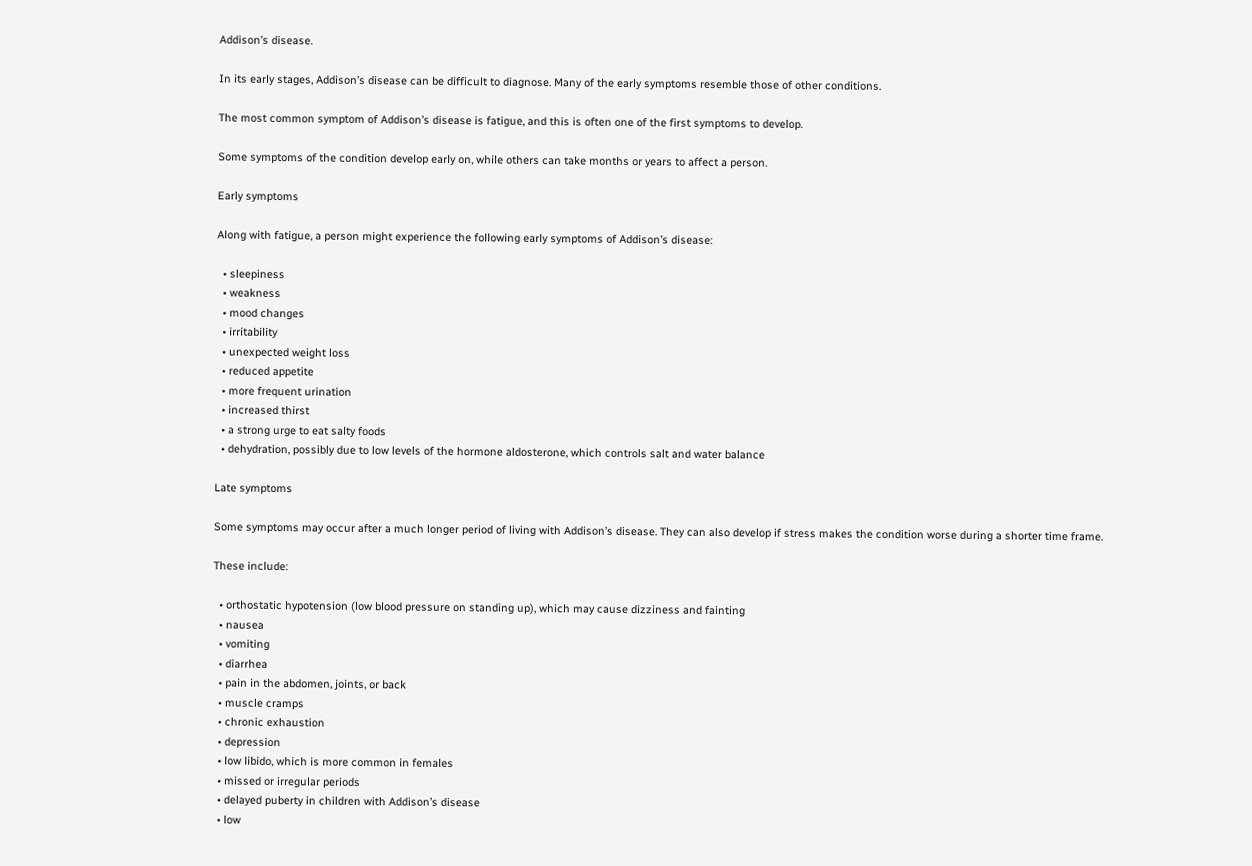Addison’s disease.

In its early stages, Addison’s disease can be difficult to diagnose. Many of the early symptoms resemble those of other conditions.

The most common symptom of Addison’s disease is fatigue, and this is often one of the first symptoms to develop.

Some symptoms of the condition develop early on, while others can take months or years to affect a person.

Early symptoms

Along with fatigue, a person might experience the following early symptoms of Addison’s disease:

  • sleepiness
  • weakness
  • mood changes
  • irritability
  • unexpected weight loss
  • reduced appetite
  • more frequent urination
  • increased thirst
  • a strong urge to eat salty foods
  • dehydration, possibly due to low levels of the hormone aldosterone, which controls salt and water balance

Late symptoms

Some symptoms may occur after a much longer period of living with Addison’s disease. They can also develop if stress makes the condition worse during a shorter time frame.

These include:

  • orthostatic hypotension (low blood pressure on standing up), which may cause dizziness and fainting
  • nausea
  • vomiting
  • diarrhea
  • pain in the abdomen, joints, or back
  • muscle cramps
  • chronic exhaustion
  • depression
  • low libido, which is more common in females
  • missed or irregular periods
  • delayed puberty in children with Addison’s disease
  • low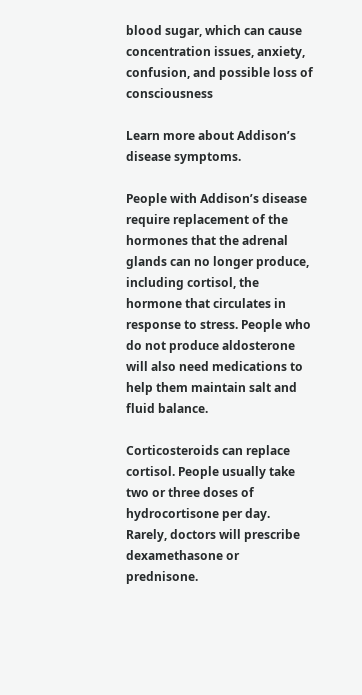blood sugar, which can cause concentration issues, anxiety, confusion, and possible loss of consciousness

Learn more about Addison’s disease symptoms.

People with Addison’s disease require replacement of the hormones that the adrenal glands can no longer produce, including cortisol, the hormone that circulates in response to stress. People who do not produce aldosterone will also need medications to help them maintain salt and fluid balance.

Corticosteroids can replace cortisol. People usually take two or three doses of hydrocortisone per day. Rarely, doctors will prescribe dexamethasone or prednisone.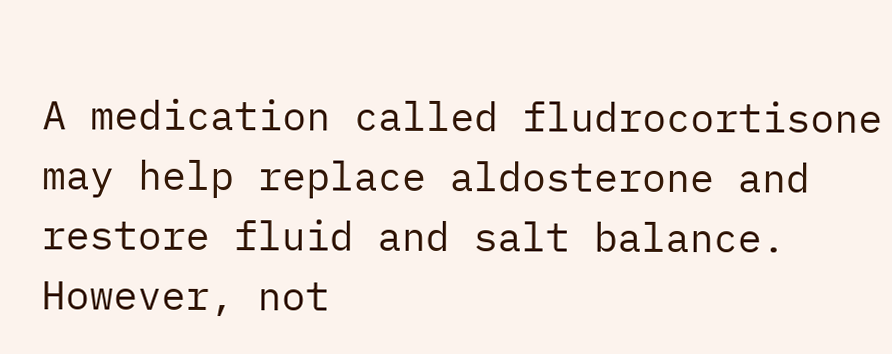A medication called fludrocortisone may help replace aldosterone and restore fluid and salt balance. However, not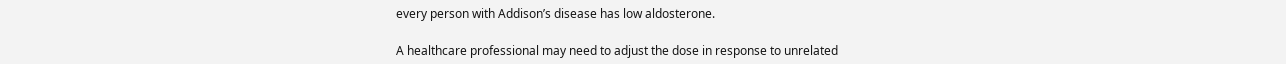every person with Addison’s disease has low aldosterone.

A healthcare professional may need to adjust the dose in response to unrelated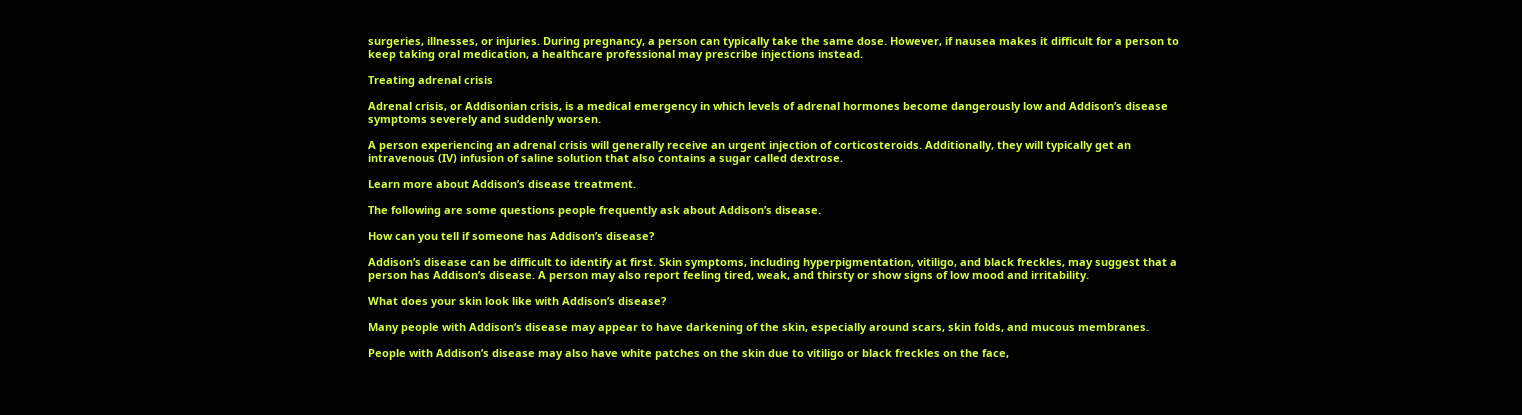surgeries, illnesses, or injuries. During pregnancy, a person can typically take the same dose. However, if nausea makes it difficult for a person to keep taking oral medication, a healthcare professional may prescribe injections instead.

Treating adrenal crisis

Adrenal crisis, or Addisonian crisis, is a medical emergency in which levels of adrenal hormones become dangerously low and Addison’s disease symptoms severely and suddenly worsen.

A person experiencing an adrenal crisis will generally receive an urgent injection of corticosteroids. Additionally, they will typically get an intravenous (IV) infusion of saline solution that also contains a sugar called dextrose.

Learn more about Addison’s disease treatment.

The following are some questions people frequently ask about Addison’s disease.

How can you tell if someone has Addison’s disease?

Addison’s disease can be difficult to identify at first. Skin symptoms, including hyperpigmentation, vitiligo, and black freckles, may suggest that a person has Addison’s disease. A person may also report feeling tired, weak, and thirsty or show signs of low mood and irritability.

What does your skin look like with Addison’s disease?

Many people with Addison’s disease may appear to have darkening of the skin, especially around scars, skin folds, and mucous membranes.

People with Addison’s disease may also have white patches on the skin due to vitiligo or black freckles on the face,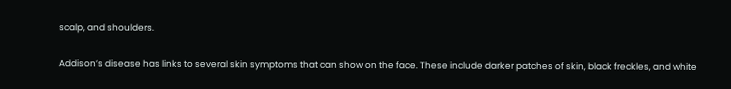scalp, and shoulders.

Addison’s disease has links to several skin symptoms that can show on the face. These include darker patches of skin, black freckles, and white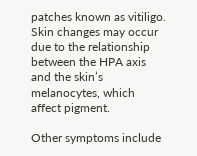patches known as vitiligo. Skin changes may occur due to the relationship between the HPA axis and the skin’s melanocytes, which affect pigment.

Other symptoms include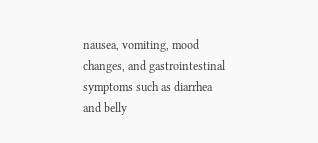nausea, vomiting, mood changes, and gastrointestinal symptoms such as diarrhea and belly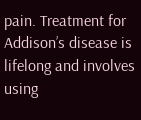pain. Treatment for Addison’s disease is lifelong and involves using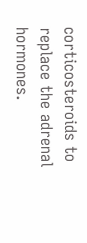corticosteroids to replace the adrenal hormones.